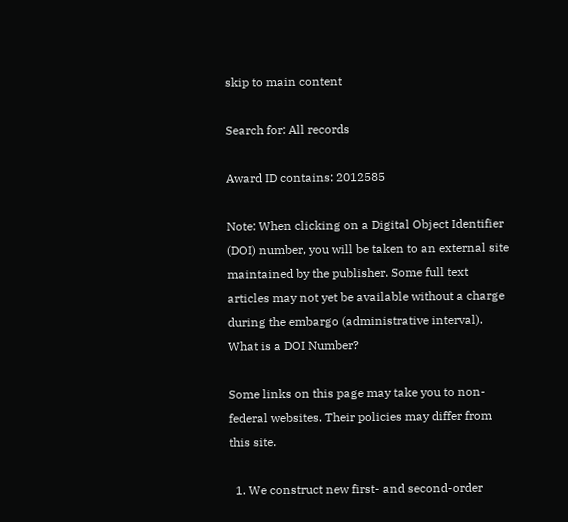skip to main content

Search for: All records

Award ID contains: 2012585

Note: When clicking on a Digital Object Identifier (DOI) number, you will be taken to an external site maintained by the publisher. Some full text articles may not yet be available without a charge during the embargo (administrative interval).
What is a DOI Number?

Some links on this page may take you to non-federal websites. Their policies may differ from this site.

  1. We construct new first- and second-order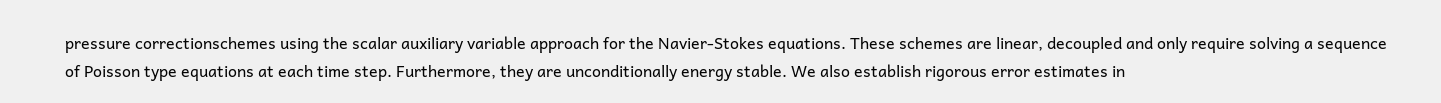pressure correctionschemes using the scalar auxiliary variable approach for the Navier-Stokes equations. These schemes are linear, decoupled and only require solving a sequence of Poisson type equations at each time step. Furthermore, they are unconditionally energy stable. We also establish rigorous error estimates in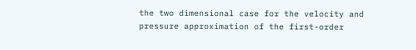the two dimensional case for the velocity and pressure approximation of the first-order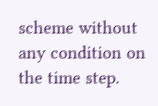scheme without any condition on the time step.